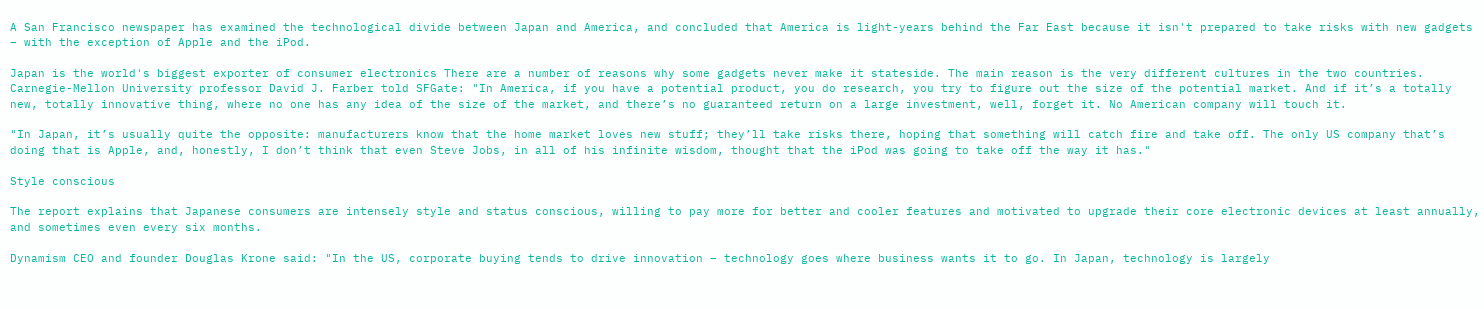A San Francisco newspaper has examined the technological divide between Japan and America, and concluded that America is light-years behind the Far East because it isn't prepared to take risks with new gadgets – with the exception of Apple and the iPod.

Japan is the world's biggest exporter of consumer electronics There are a number of reasons why some gadgets never make it stateside. The main reason is the very different cultures in the two countries. Carnegie-Mellon University professor David J. Farber told SFGate: "In America, if you have a potential product, you do research, you try to figure out the size of the potential market. And if it’s a totally new, totally innovative thing, where no one has any idea of the size of the market, and there’s no guaranteed return on a large investment, well, forget it. No American company will touch it.

"In Japan, it’s usually quite the opposite: manufacturers know that the home market loves new stuff; they’ll take risks there, hoping that something will catch fire and take off. The only US company that’s doing that is Apple, and, honestly, I don’t think that even Steve Jobs, in all of his infinite wisdom, thought that the iPod was going to take off the way it has."

Style conscious

The report explains that Japanese consumers are intensely style and status conscious, willing to pay more for better and cooler features and motivated to upgrade their core electronic devices at least annually, and sometimes even every six months.

Dynamism CEO and founder Douglas Krone said: "In the US, corporate buying tends to drive innovation – technology goes where business wants it to go. In Japan, technology is largely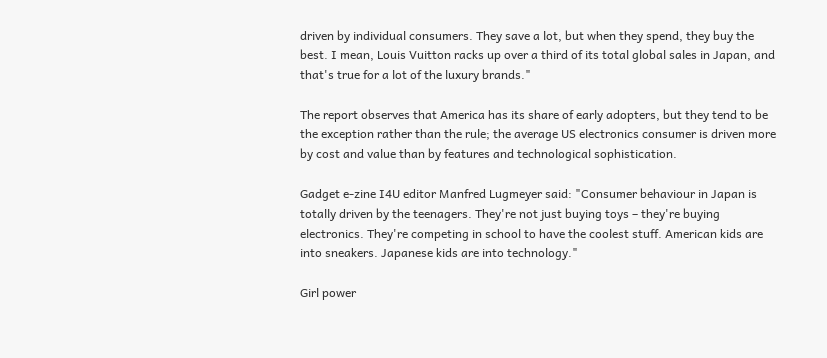driven by individual consumers. They save a lot, but when they spend, they buy the best. I mean, Louis Vuitton racks up over a third of its total global sales in Japan, and that's true for a lot of the luxury brands."

The report observes that America has its share of early adopters, but they tend to be the exception rather than the rule; the average US electronics consumer is driven more by cost and value than by features and technological sophistication.

Gadget e-zine I4U editor Manfred Lugmeyer said: "Consumer behaviour in Japan is totally driven by the teenagers. They're not just buying toys – they're buying electronics. They're competing in school to have the coolest stuff. American kids are into sneakers. Japanese kids are into technology."

Girl power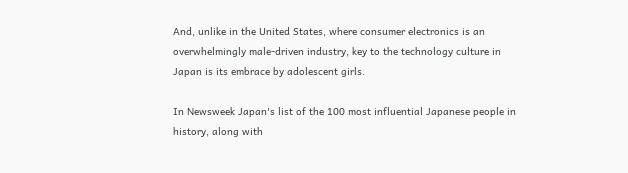And, unlike in the United States, where consumer electronics is an overwhelmingly male-driven industry, key to the technology culture in Japan is its embrace by adolescent girls.

In Newsweek Japan's list of the 100 most influential Japanese people in history, along with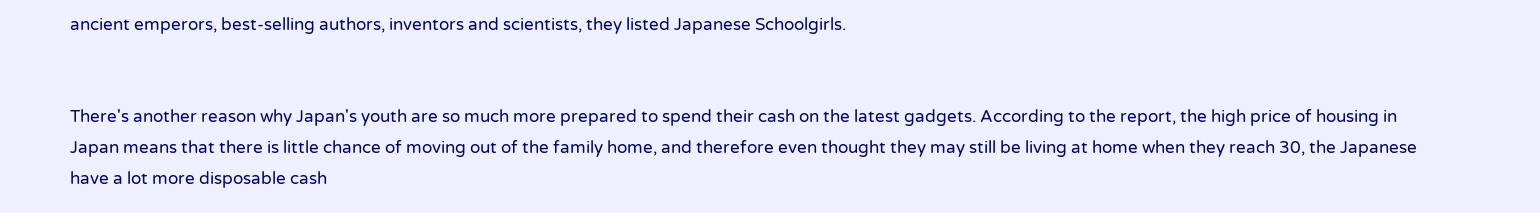ancient emperors, best-selling authors, inventors and scientists, they listed Japanese Schoolgirls.


There's another reason why Japan's youth are so much more prepared to spend their cash on the latest gadgets. According to the report, the high price of housing in Japan means that there is little chance of moving out of the family home, and therefore even thought they may still be living at home when they reach 30, the Japanese have a lot more disposable cash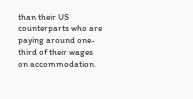than their US counterparts who are paying around one-third of their wages on accommodation.